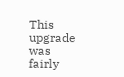This upgrade was fairly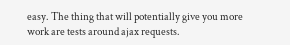easy. The thing that will potentially give you more work are tests around ajax requests.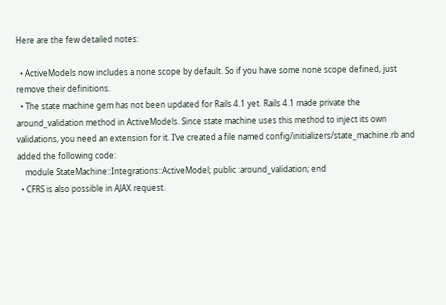Here are the few detailed notes:

  • ActiveModels now includes a none scope by default. So if you have some none scope defined, just remove their definitions.
  • The state machine gem has not been updated for Rails 4.1 yet. Rails 4.1 made private the around_validation method in ActiveModels. Since state machine uses this method to inject its own validations, you need an extension for it. I’ve created a file named config/initializers/state_machine.rb and added the following code:
    module StateMachine::Integrations::ActiveModel; public :around_validation; end
  • CFRS is also possible in AJAX request.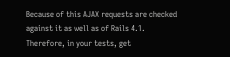Because of this AJAX requests are checked against it as well as of Rails 4.1. Therefore, in your tests, get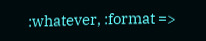:whatever, :format =>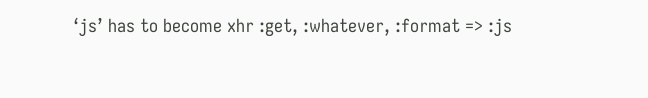‘js’ has to become xhr :get, :whatever, :format => :js